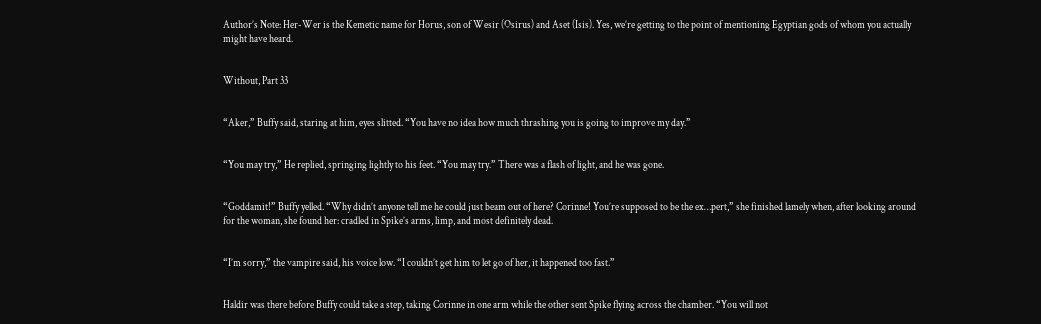Author’s Note: Her-Wer is the Kemetic name for Horus, son of Wesir (Osirus) and Aset (Isis). Yes, we’re getting to the point of mentioning Egyptian gods of whom you actually might have heard.


Without, Part 33


“Aker,” Buffy said, staring at him, eyes slitted. “You have no idea how much thrashing you is going to improve my day.”


“You may try,” He replied, springing lightly to his feet. “You may try.” There was a flash of light, and he was gone.


“Goddamit!” Buffy yelled. “Why didn’t anyone tell me he could just beam out of here? Corinne! You’re supposed to be the ex…pert,” she finished lamely when, after looking around for the woman, she found her: cradled in Spike’s arms, limp, and most definitely dead.


“I’m sorry,” the vampire said, his voice low. “I couldn’t get him to let go of her, it happened too fast.”


Haldir was there before Buffy could take a step, taking Corinne in one arm while the other sent Spike flying across the chamber. “You will not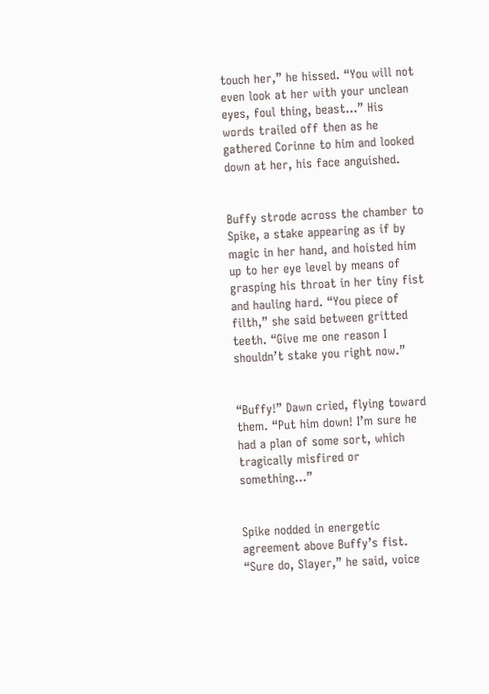touch her,” he hissed. “You will not even look at her with your unclean eyes, foul thing, beast…” His words trailed off then as he gathered Corinne to him and looked down at her, his face anguished.


Buffy strode across the chamber to Spike, a stake appearing as if by magic in her hand, and hoisted him up to her eye level by means of grasping his throat in her tiny fist and hauling hard. “You piece of filth,” she said between gritted teeth. “Give me one reason I shouldn’t stake you right now.”


“Buffy!” Dawn cried, flying toward them. “Put him down! I’m sure he had a plan of some sort, which tragically misfired or something…”


Spike nodded in energetic agreement above Buffy’s fist. “Sure do, Slayer,” he said, voice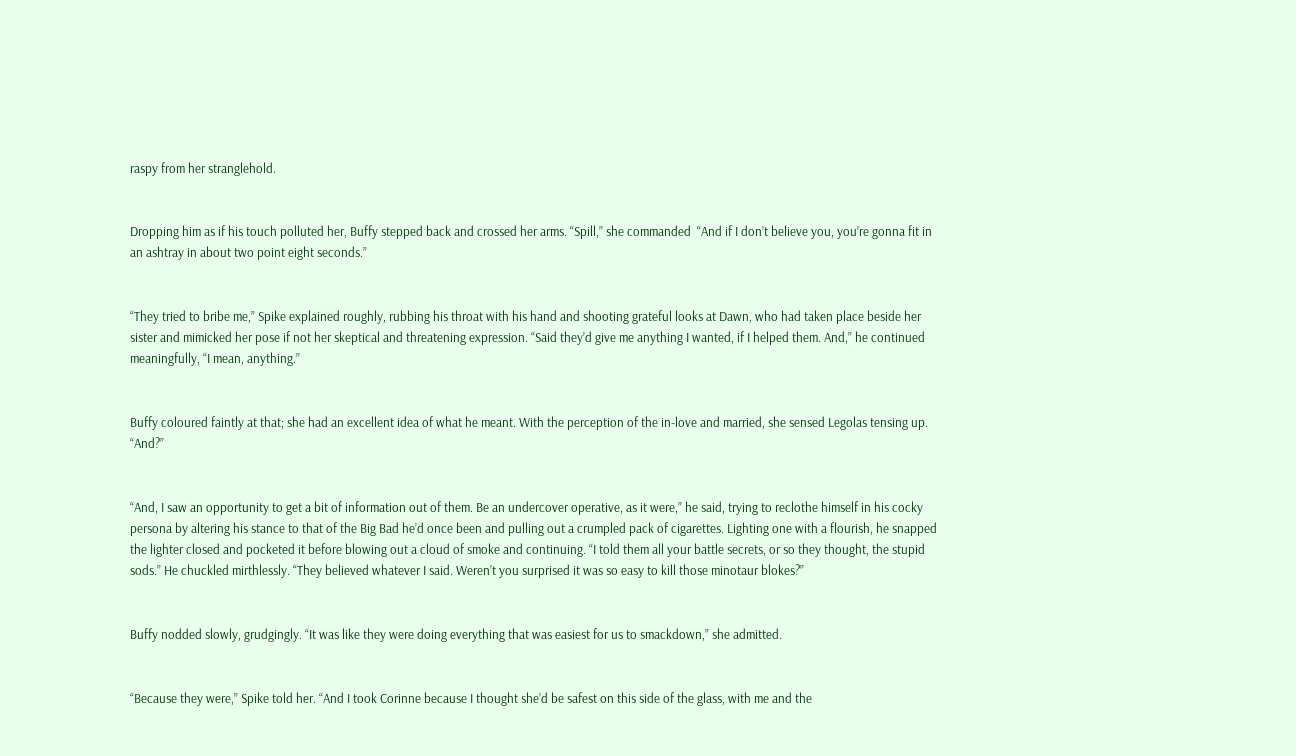raspy from her stranglehold.


Dropping him as if his touch polluted her, Buffy stepped back and crossed her arms. “Spill,” she commanded  “And if I don’t believe you, you’re gonna fit in an ashtray in about two point eight seconds.”


“They tried to bribe me,” Spike explained roughly, rubbing his throat with his hand and shooting grateful looks at Dawn, who had taken place beside her sister and mimicked her pose if not her skeptical and threatening expression. “Said they’d give me anything I wanted, if I helped them. And,” he continued meaningfully, “I mean, anything.”


Buffy coloured faintly at that; she had an excellent idea of what he meant. With the perception of the in-love and married, she sensed Legolas tensing up. “And?”


“And, I saw an opportunity to get a bit of information out of them. Be an undercover operative, as it were,” he said, trying to reclothe himself in his cocky persona by altering his stance to that of the Big Bad he’d once been and pulling out a crumpled pack of cigarettes. Lighting one with a flourish, he snapped the lighter closed and pocketed it before blowing out a cloud of smoke and continuing. “I told them all your battle secrets, or so they thought, the stupid sods.” He chuckled mirthlessly. “They believed whatever I said. Weren’t you surprised it was so easy to kill those minotaur blokes?”


Buffy nodded slowly, grudgingly. “It was like they were doing everything that was easiest for us to smackdown,” she admitted.


“Because they were,” Spike told her. “And I took Corinne because I thought she’d be safest on this side of the glass, with me and the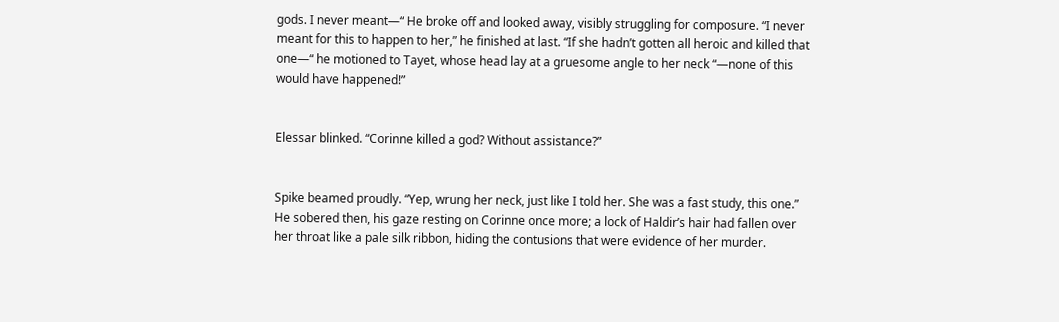gods. I never meant—“ He broke off and looked away, visibly struggling for composure. “I never meant for this to happen to her,” he finished at last. “If she hadn’t gotten all heroic and killed that one—“ he motioned to Tayet, whose head lay at a gruesome angle to her neck “—none of this would have happened!”


Elessar blinked. “Corinne killed a god? Without assistance?”


Spike beamed proudly. “Yep, wrung her neck, just like I told her. She was a fast study, this one.” He sobered then, his gaze resting on Corinne once more; a lock of Haldir’s hair had fallen over her throat like a pale silk ribbon, hiding the contusions that were evidence of her murder.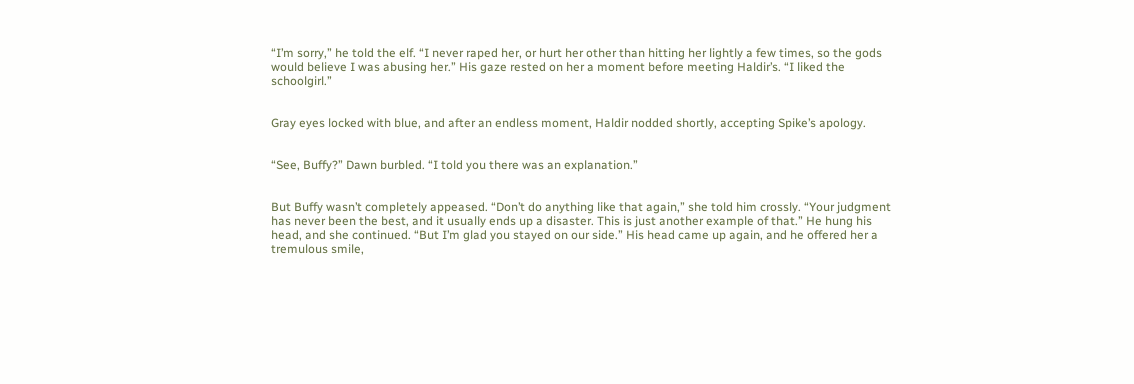“I’m sorry,” he told the elf. “I never raped her, or hurt her other than hitting her lightly a few times, so the gods would believe I was abusing her.” His gaze rested on her a moment before meeting Haldir’s. “I liked the schoolgirl.”


Gray eyes locked with blue, and after an endless moment, Haldir nodded shortly, accepting Spike’s apology.


“See, Buffy?” Dawn burbled. “I told you there was an explanation.”


But Buffy wasn’t completely appeased. “Don’t do anything like that again,” she told him crossly. “Your judgment has never been the best, and it usually ends up a disaster. This is just another example of that.” He hung his head, and she continued. “But I’m glad you stayed on our side.” His head came up again, and he offered her a tremulous smile,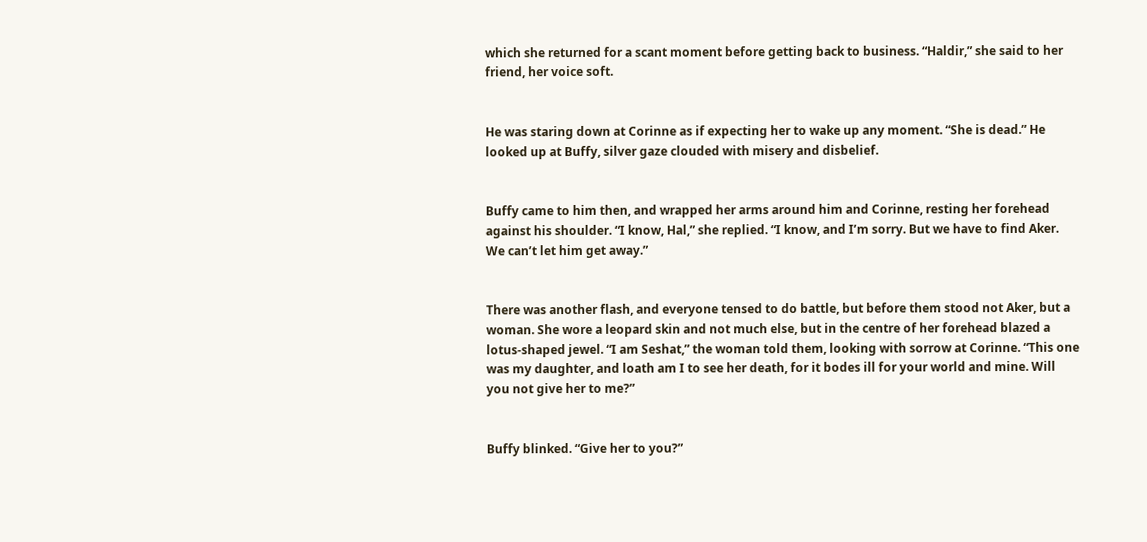which she returned for a scant moment before getting back to business. “Haldir,” she said to her friend, her voice soft.


He was staring down at Corinne as if expecting her to wake up any moment. “She is dead.” He looked up at Buffy, silver gaze clouded with misery and disbelief.


Buffy came to him then, and wrapped her arms around him and Corinne, resting her forehead against his shoulder. “I know, Hal,” she replied. “I know, and I’m sorry. But we have to find Aker. We can’t let him get away.”


There was another flash, and everyone tensed to do battle, but before them stood not Aker, but a woman. She wore a leopard skin and not much else, but in the centre of her forehead blazed a lotus-shaped jewel. “I am Seshat,” the woman told them, looking with sorrow at Corinne. “This one was my daughter, and loath am I to see her death, for it bodes ill for your world and mine. Will you not give her to me?”


Buffy blinked. “Give her to you?”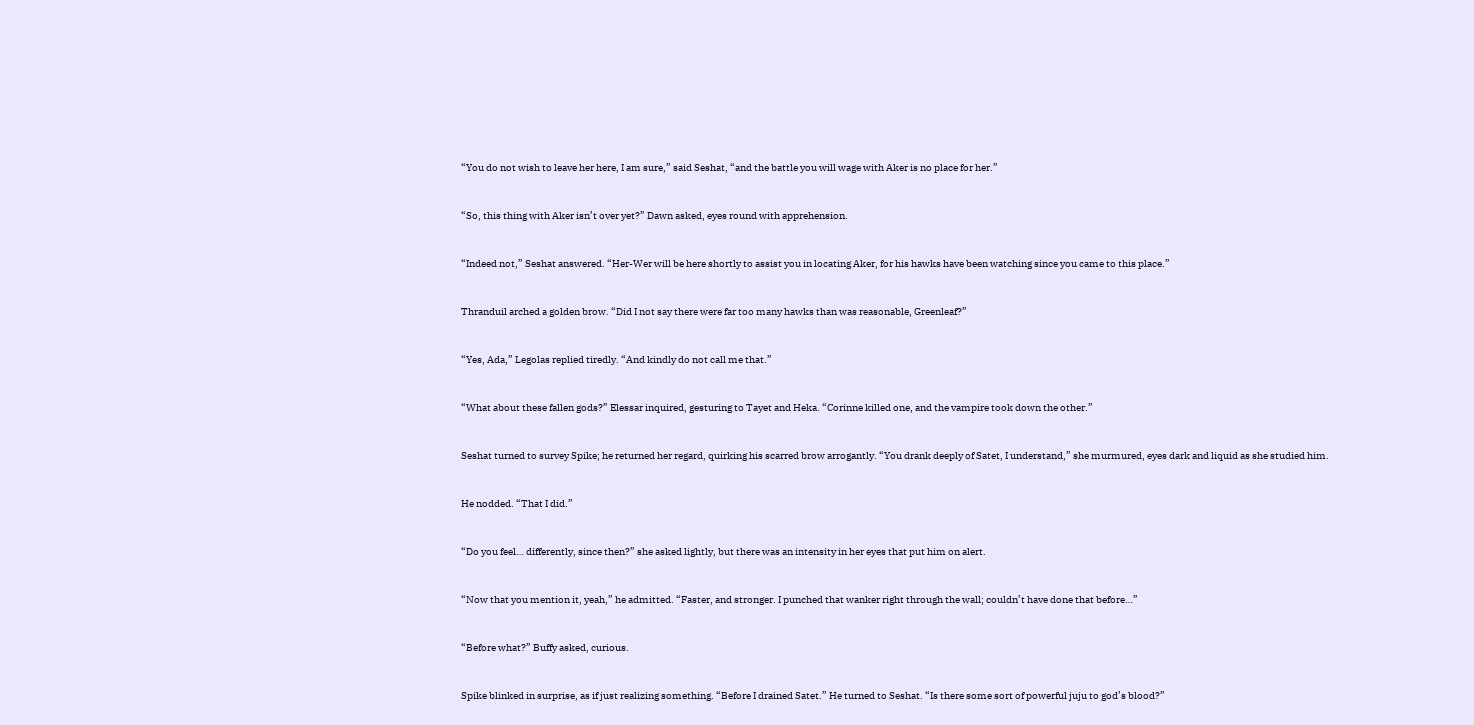“You do not wish to leave her here, I am sure,” said Seshat, “and the battle you will wage with Aker is no place for her.”


“So, this thing with Aker isn’t over yet?” Dawn asked, eyes round with apprehension.


“Indeed not,” Seshat answered. “Her-Wer will be here shortly to assist you in locating Aker, for his hawks have been watching since you came to this place.”


Thranduil arched a golden brow. “Did I not say there were far too many hawks than was reasonable, Greenleaf?”


“Yes, Ada,” Legolas replied tiredly. “And kindly do not call me that.”


“What about these fallen gods?” Elessar inquired, gesturing to Tayet and Heka. “Corinne killed one, and the vampire took down the other.”


Seshat turned to survey Spike; he returned her regard, quirking his scarred brow arrogantly. “You drank deeply of Satet, I understand,” she murmured, eyes dark and liquid as she studied him.


He nodded. “That I did.”


“Do you feel… differently, since then?” she asked lightly, but there was an intensity in her eyes that put him on alert.


“Now that you mention it, yeah,” he admitted. “Faster, and stronger. I punched that wanker right through the wall; couldn’t have done that before…”


“Before what?” Buffy asked, curious.


Spike blinked in surprise, as if just realizing something. “Before I drained Satet.” He turned to Seshat. “Is there some sort of powerful juju to god’s blood?”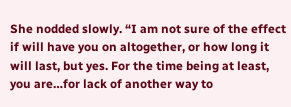She nodded slowly. “I am not sure of the effect if will have you on altogether, or how long it will last, but yes. For the time being at least, you are…for lack of another way to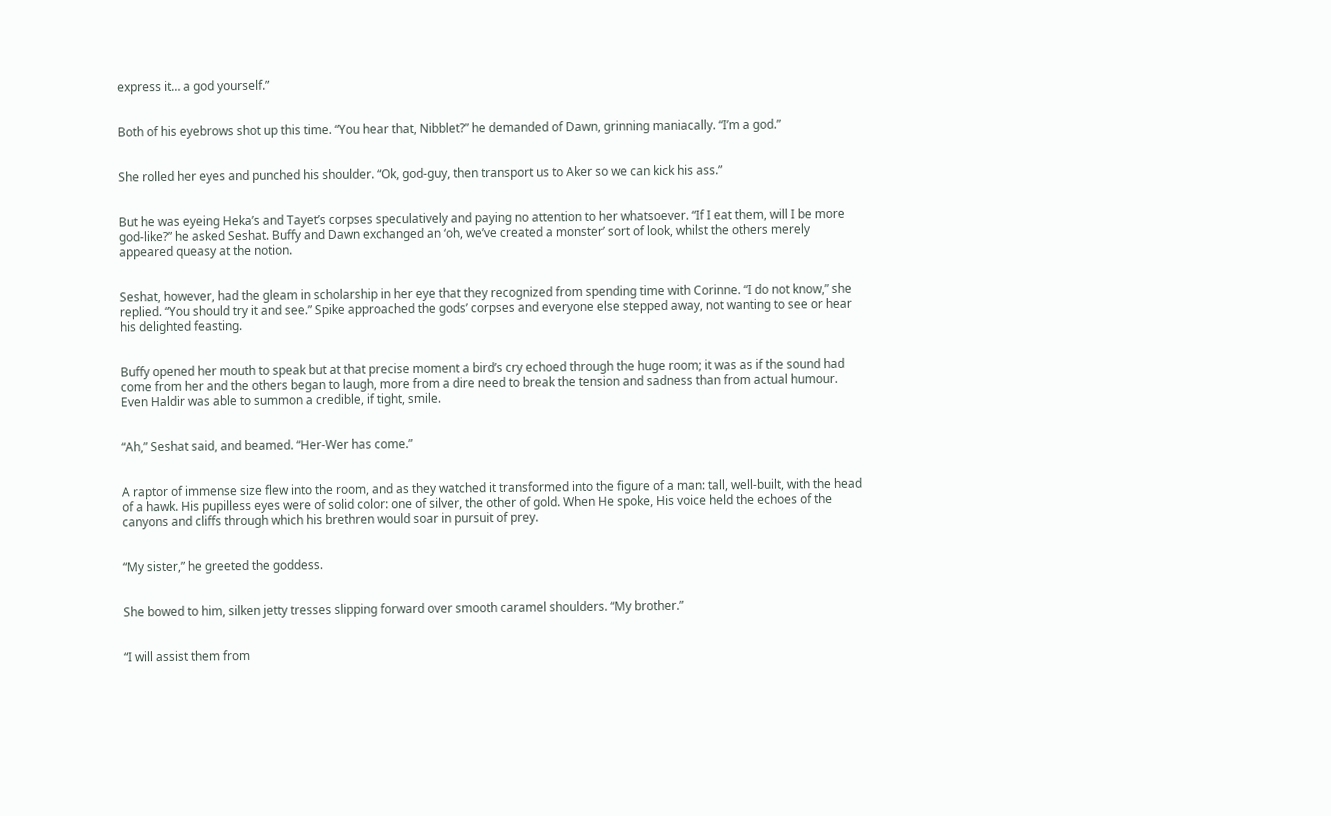express it… a god yourself.”


Both of his eyebrows shot up this time. “You hear that, Nibblet?” he demanded of Dawn, grinning maniacally. “I’m a god.”


She rolled her eyes and punched his shoulder. “Ok, god-guy, then transport us to Aker so we can kick his ass.”


But he was eyeing Heka’s and Tayet’s corpses speculatively and paying no attention to her whatsoever. “If I eat them, will I be more god-like?” he asked Seshat. Buffy and Dawn exchanged an ‘oh, we’ve created a monster’ sort of look, whilst the others merely appeared queasy at the notion.


Seshat, however, had the gleam in scholarship in her eye that they recognized from spending time with Corinne. “I do not know,” she replied. “You should try it and see.” Spike approached the gods’ corpses and everyone else stepped away, not wanting to see or hear his delighted feasting.


Buffy opened her mouth to speak but at that precise moment a bird’s cry echoed through the huge room; it was as if the sound had come from her and the others began to laugh, more from a dire need to break the tension and sadness than from actual humour. Even Haldir was able to summon a credible, if tight, smile.


“Ah,” Seshat said, and beamed. “Her-Wer has come.”


A raptor of immense size flew into the room, and as they watched it transformed into the figure of a man: tall, well-built, with the head of a hawk. His pupilless eyes were of solid color: one of silver, the other of gold. When He spoke, His voice held the echoes of the canyons and cliffs through which his brethren would soar in pursuit of prey.


“My sister,” he greeted the goddess.


She bowed to him, silken jetty tresses slipping forward over smooth caramel shoulders. “My brother.”


“I will assist them from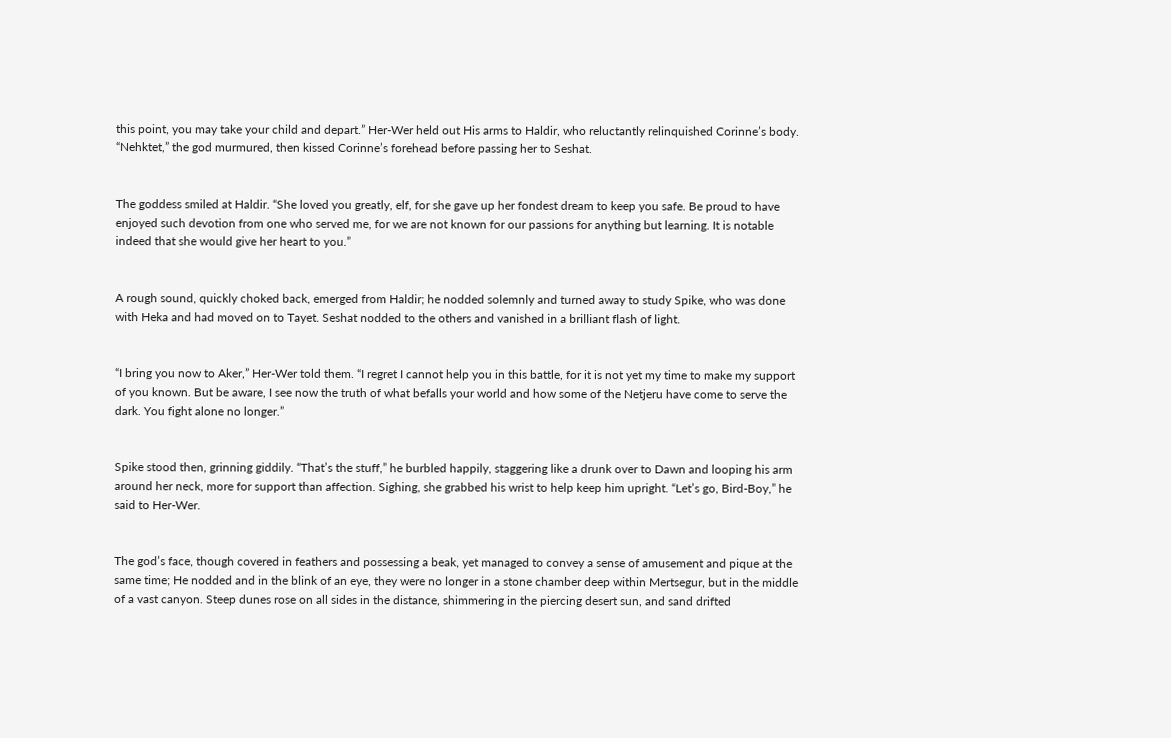this point, you may take your child and depart.” Her-Wer held out His arms to Haldir, who reluctantly relinquished Corinne’s body. “Nehktet,” the god murmured, then kissed Corinne’s forehead before passing her to Seshat.


The goddess smiled at Haldir. “She loved you greatly, elf, for she gave up her fondest dream to keep you safe. Be proud to have enjoyed such devotion from one who served me, for we are not known for our passions for anything but learning. It is notable indeed that she would give her heart to you.”


A rough sound, quickly choked back, emerged from Haldir; he nodded solemnly and turned away to study Spike, who was done with Heka and had moved on to Tayet. Seshat nodded to the others and vanished in a brilliant flash of light.


“I bring you now to Aker,” Her-Wer told them. “I regret I cannot help you in this battle, for it is not yet my time to make my support of you known. But be aware, I see now the truth of what befalls your world and how some of the Netjeru have come to serve the dark. You fight alone no longer.”


Spike stood then, grinning giddily. “That’s the stuff,” he burbled happily, staggering like a drunk over to Dawn and looping his arm around her neck, more for support than affection. Sighing, she grabbed his wrist to help keep him upright. “Let’s go, Bird-Boy,” he said to Her-Wer.


The god’s face, though covered in feathers and possessing a beak, yet managed to convey a sense of amusement and pique at the same time; He nodded and in the blink of an eye, they were no longer in a stone chamber deep within Mertsegur, but in the middle of a vast canyon. Steep dunes rose on all sides in the distance, shimmering in the piercing desert sun, and sand drifted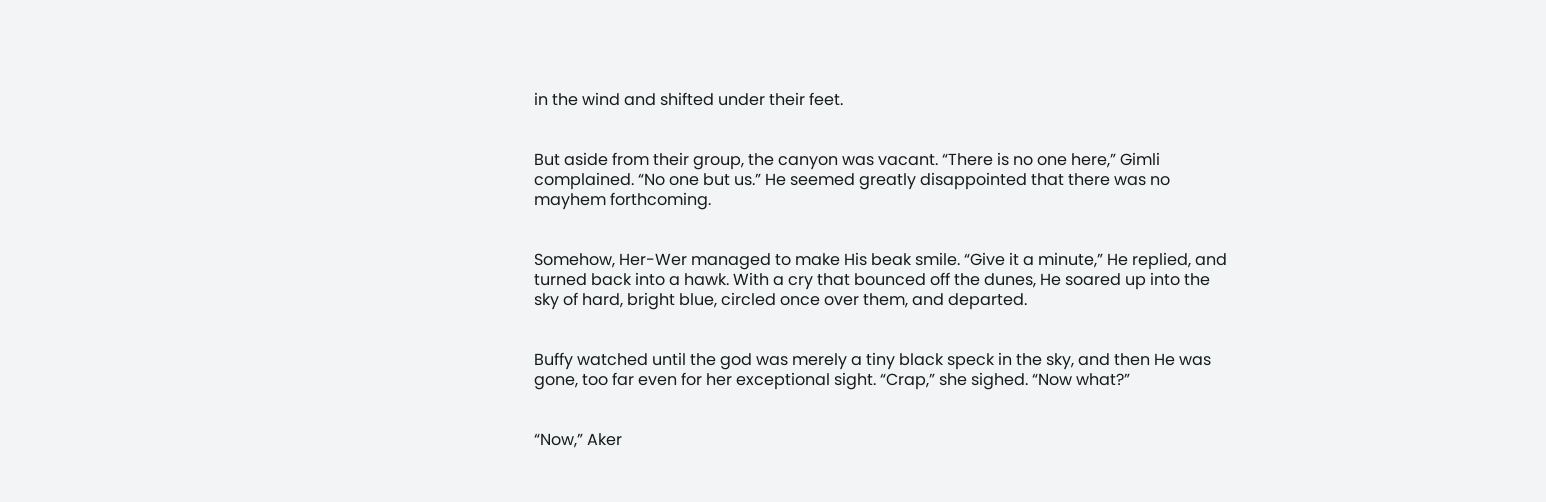in the wind and shifted under their feet.


But aside from their group, the canyon was vacant. “There is no one here,” Gimli complained. “No one but us.” He seemed greatly disappointed that there was no mayhem forthcoming.


Somehow, Her-Wer managed to make His beak smile. “Give it a minute,” He replied, and turned back into a hawk. With a cry that bounced off the dunes, He soared up into the sky of hard, bright blue, circled once over them, and departed.


Buffy watched until the god was merely a tiny black speck in the sky, and then He was gone, too far even for her exceptional sight. “Crap,” she sighed. “Now what?”


“Now,” Aker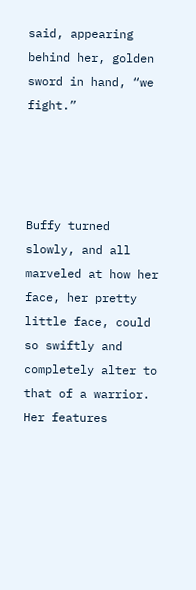said, appearing behind her, golden sword in hand, “we fight.”




Buffy turned slowly, and all marveled at how her face, her pretty little face, could so swiftly and completely alter to that of a warrior. Her features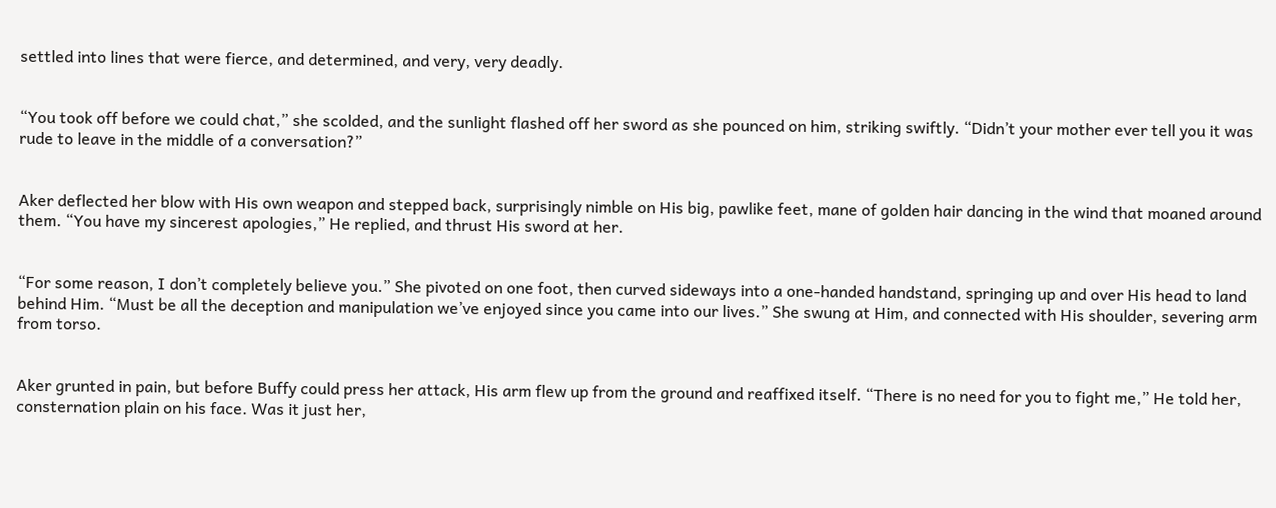settled into lines that were fierce, and determined, and very, very deadly.


“You took off before we could chat,” she scolded, and the sunlight flashed off her sword as she pounced on him, striking swiftly. “Didn’t your mother ever tell you it was rude to leave in the middle of a conversation?”


Aker deflected her blow with His own weapon and stepped back, surprisingly nimble on His big, pawlike feet, mane of golden hair dancing in the wind that moaned around them. “You have my sincerest apologies,” He replied, and thrust His sword at her.


“For some reason, I don’t completely believe you.” She pivoted on one foot, then curved sideways into a one-handed handstand, springing up and over His head to land behind Him. “Must be all the deception and manipulation we’ve enjoyed since you came into our lives.” She swung at Him, and connected with His shoulder, severing arm from torso.


Aker grunted in pain, but before Buffy could press her attack, His arm flew up from the ground and reaffixed itself. “There is no need for you to fight me,” He told her, consternation plain on his face. Was it just her,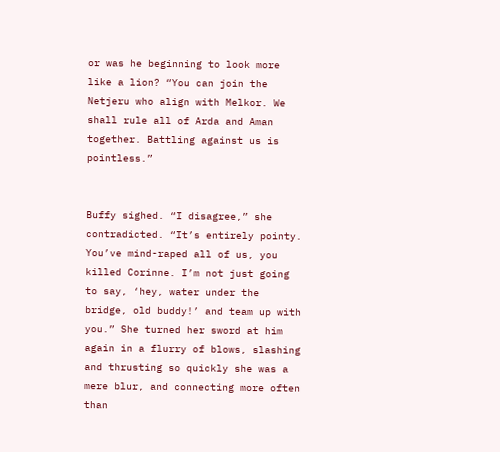or was he beginning to look more like a lion? “You can join the Netjeru who align with Melkor. We shall rule all of Arda and Aman together. Battling against us is pointless.”


Buffy sighed. “I disagree,” she contradicted. “It’s entirely pointy. You’ve mind-raped all of us, you killed Corinne. I’m not just going to say, ‘hey, water under the bridge, old buddy!’ and team up with you.” She turned her sword at him again in a flurry of blows, slashing and thrusting so quickly she was a mere blur, and connecting more often than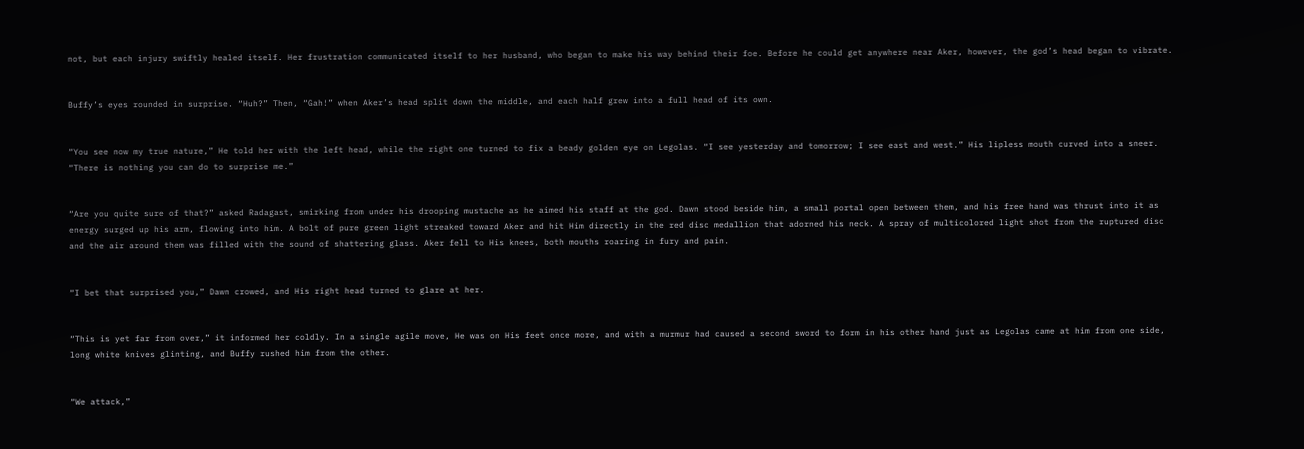not, but each injury swiftly healed itself. Her frustration communicated itself to her husband, who began to make his way behind their foe. Before he could get anywhere near Aker, however, the god’s head began to vibrate.


Buffy’s eyes rounded in surprise. “Huh?” Then, “Gah!” when Aker’s head split down the middle, and each half grew into a full head of its own.


“You see now my true nature,” He told her with the left head, while the right one turned to fix a beady golden eye on Legolas. “I see yesterday and tomorrow; I see east and west.” His lipless mouth curved into a sneer. “There is nothing you can do to surprise me.”


“Are you quite sure of that?” asked Radagast, smirking from under his drooping mustache as he aimed his staff at the god. Dawn stood beside him, a small portal open between them, and his free hand was thrust into it as energy surged up his arm, flowing into him. A bolt of pure green light streaked toward Aker and hit Him directly in the red disc medallion that adorned his neck. A spray of multicolored light shot from the ruptured disc and the air around them was filled with the sound of shattering glass. Aker fell to His knees, both mouths roaring in fury and pain.


“I bet that surprised you,” Dawn crowed, and His right head turned to glare at her.


“This is yet far from over,” it informed her coldly. In a single agile move, He was on His feet once more, and with a murmur had caused a second sword to form in his other hand just as Legolas came at him from one side, long white knives glinting, and Buffy rushed him from the other.


“We attack,”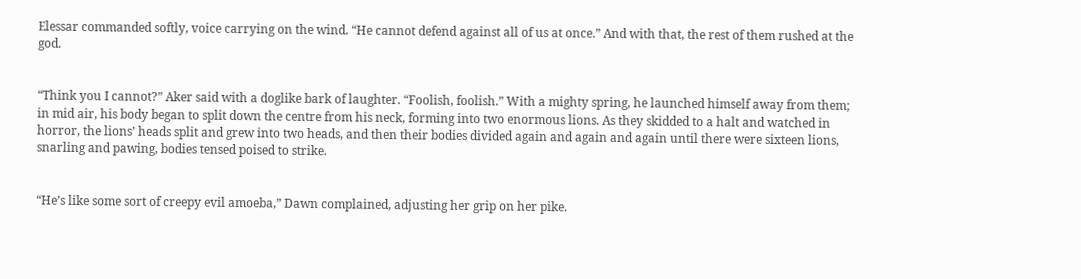Elessar commanded softly, voice carrying on the wind. “He cannot defend against all of us at once.” And with that, the rest of them rushed at the god.


“Think you I cannot?” Aker said with a doglike bark of laughter. “Foolish, foolish.” With a mighty spring, he launched himself away from them; in mid air, his body began to split down the centre from his neck, forming into two enormous lions. As they skidded to a halt and watched in horror, the lions’ heads split and grew into two heads, and then their bodies divided again and again and again until there were sixteen lions, snarling and pawing, bodies tensed poised to strike.


“He’s like some sort of creepy evil amoeba,” Dawn complained, adjusting her grip on her pike.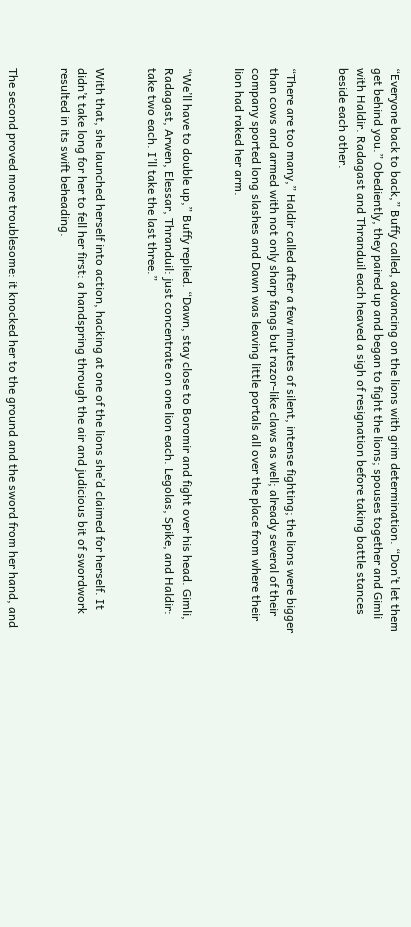“Everyone back to back,” Buffy called, advancing on the lions with grim determination. “Don’t let them get behind you.” Obediently, they paired up and began to fight the lions; spouses together and Gimli with Haldir. Radagast and Thranduil each heaved a sigh of resignation before taking battle stances beside each other.


“There are too many,” Haldir called after a few minutes of silent, intense fighting; the lions were bigger than cows and armed with not only sharp fangs but razor-like claws as well; already several of their company sported long slashes and Dawn was leaving little portals all over the place from where their lion had raked her arm.


“We’ll have to double up,” Buffy replied. “Dawn, stay close to Boromir and fight over his head. Gimli, Radagast, Arwen, Elessar, Thranduil: just concentrate on one lion each. Legolas, Spike, and Haldir: take two each. I’ll take the last three.”


With that, she launched herself into action, hacking at one of the lions she’d claimed for herself. It didn’t take long for her to fell her first: a handspring through the air and judicious bit of swordwork resulted in its swift beheading.


The second proved more troublesome: it knocked her to the ground and the sword from her hand, and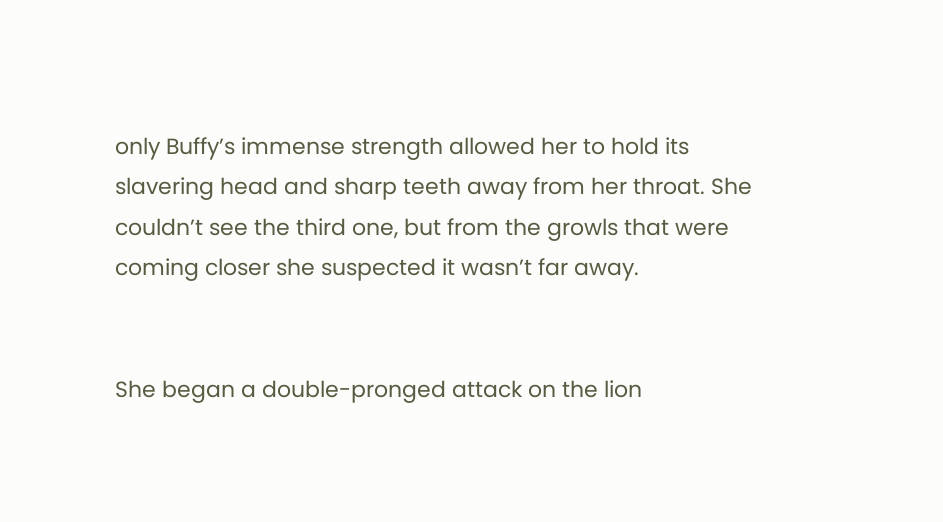only Buffy’s immense strength allowed her to hold its slavering head and sharp teeth away from her throat. She couldn’t see the third one, but from the growls that were coming closer she suspected it wasn’t far away.


She began a double-pronged attack on the lion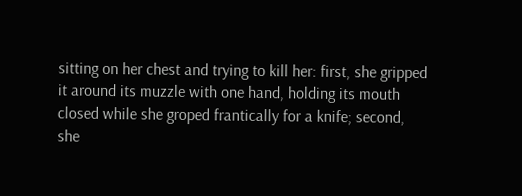sitting on her chest and trying to kill her: first, she gripped it around its muzzle with one hand, holding its mouth closed while she groped frantically for a knife; second, she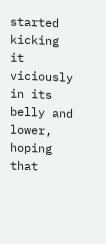started kicking it viciously in its belly and lower, hoping that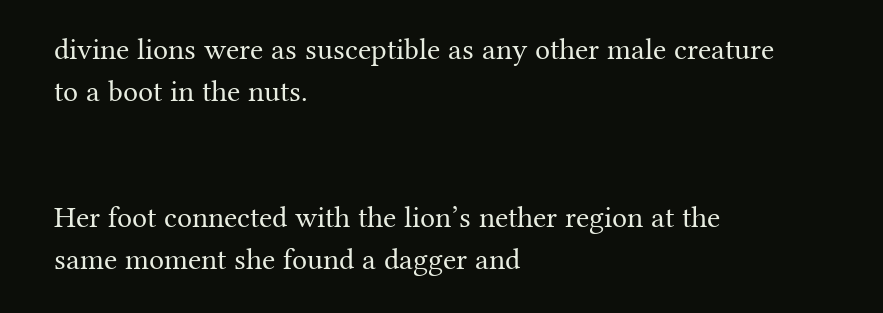divine lions were as susceptible as any other male creature to a boot in the nuts.


Her foot connected with the lion’s nether region at the same moment she found a dagger and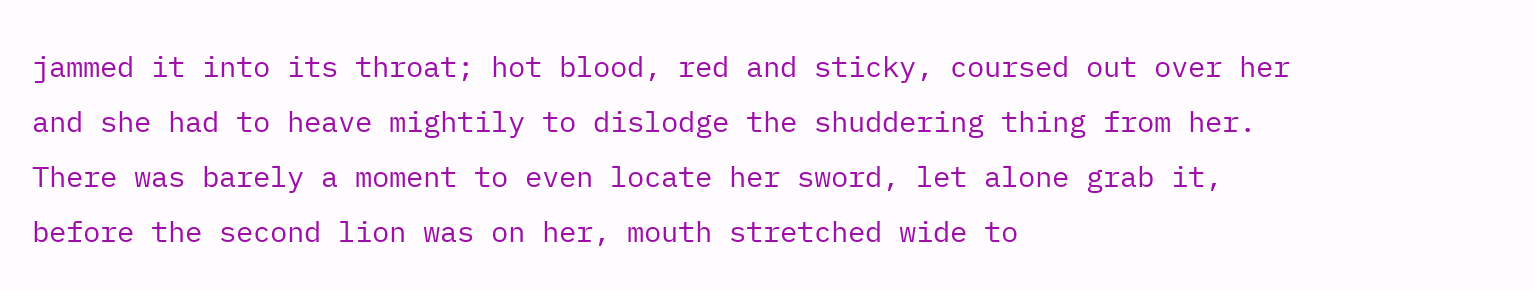jammed it into its throat; hot blood, red and sticky, coursed out over her and she had to heave mightily to dislodge the shuddering thing from her. There was barely a moment to even locate her sword, let alone grab it, before the second lion was on her, mouth stretched wide to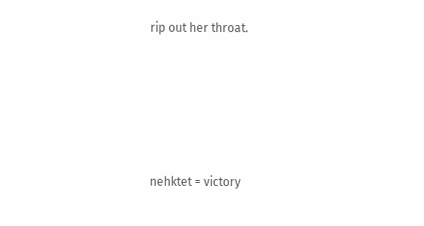rip out her throat.






nehktet = victory